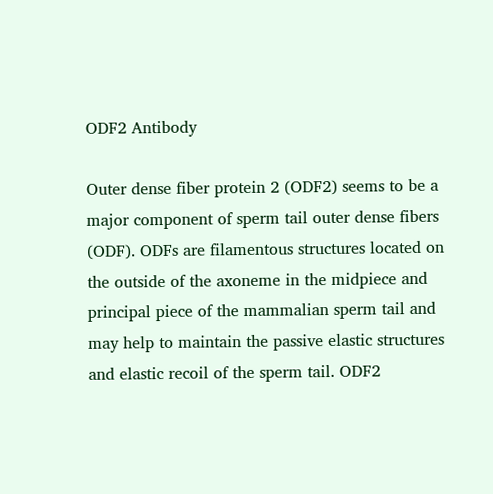ODF2 Antibody

Outer dense fiber protein 2 (ODF2) seems to be a major component of sperm tail outer dense fibers (ODF). ODFs are filamentous structures located on the outside of the axoneme in the midpiece and principal piece of the mammalian sperm tail and may help to maintain the passive elastic structures and elastic recoil of the sperm tail. ODF2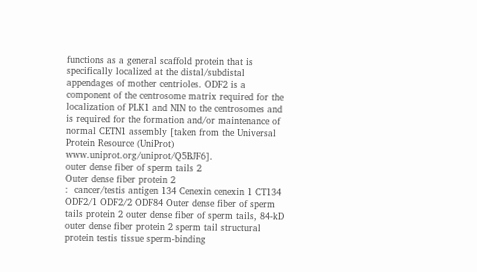functions as a general scaffold protein that is specifically localized at the distal/subdistal appendages of mother centrioles. ODF2 is a component of the centrosome matrix required for the localization of PLK1 and NIN to the centrosomes and is required for the formation and/or maintenance of normal CETN1 assembly [taken from the Universal Protein Resource (UniProt) www.uniprot.org/uniprot/Q5BJF6].
outer dense fiber of sperm tails 2
Outer dense fiber protein 2
:  cancer/testis antigen 134 Cenexin cenexin 1 CT134 ODF2/1 ODF2/2 ODF84 Outer dense fiber of sperm tails protein 2 outer dense fiber of sperm tails, 84-kD outer dense fiber protein 2 sperm tail structural protein testis tissue sperm-binding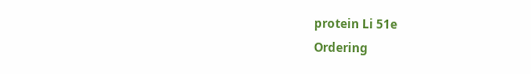protein Li 51e
Ordering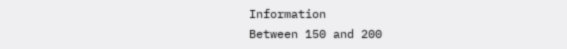Information
Between 150 and 200